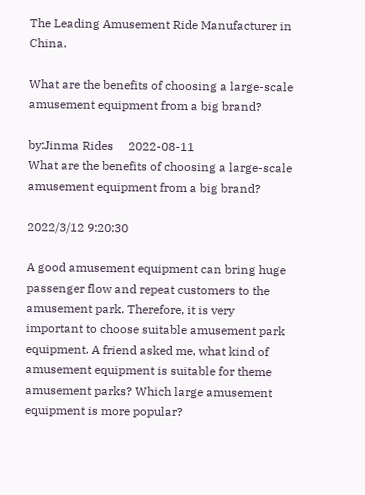The Leading Amusement Ride Manufacturer in China.

What are the benefits of choosing a large-scale amusement equipment from a big brand?

by:Jinma Rides     2022-08-11
What are the benefits of choosing a large-scale amusement equipment from a big brand?

2022/3/12 9:20:30

A good amusement equipment can bring huge passenger flow and repeat customers to the amusement park. Therefore, it is very important to choose suitable amusement park equipment. A friend asked me, what kind of amusement equipment is suitable for theme amusement parks? Which large amusement equipment is more popular?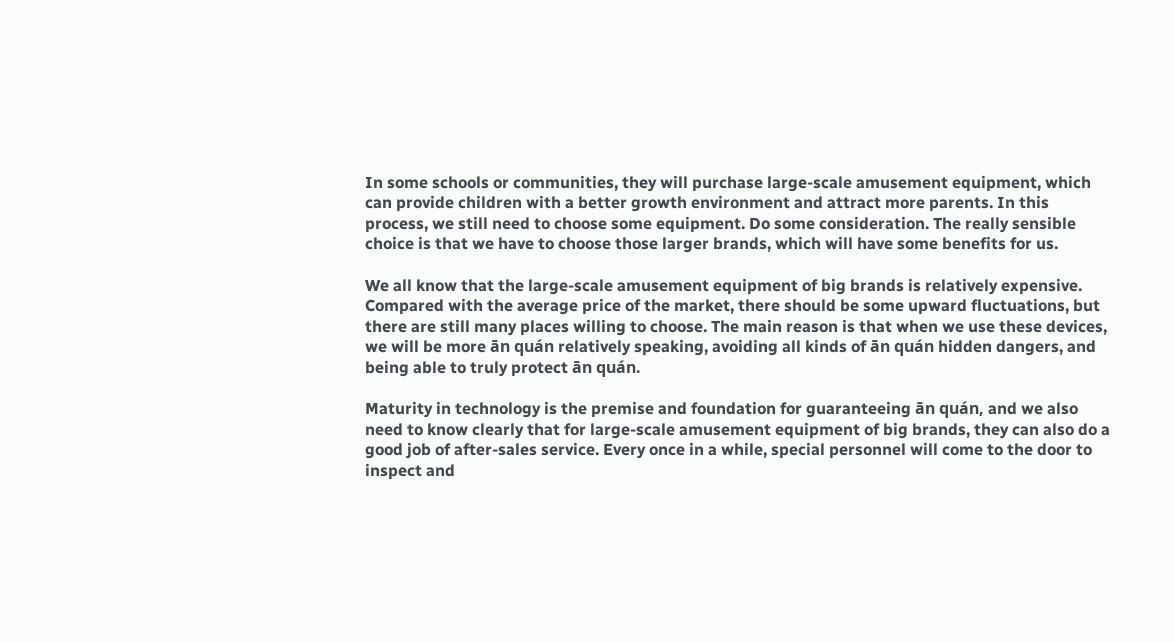In some schools or communities, they will purchase large-scale amusement equipment, which can provide children with a better growth environment and attract more parents. In this process, we still need to choose some equipment. Do some consideration. The really sensible choice is that we have to choose those larger brands, which will have some benefits for us.

We all know that the large-scale amusement equipment of big brands is relatively expensive. Compared with the average price of the market, there should be some upward fluctuations, but there are still many places willing to choose. The main reason is that when we use these devices, we will be more ān quán relatively speaking, avoiding all kinds of ān quán hidden dangers, and being able to truly protect ān quán.

Maturity in technology is the premise and foundation for guaranteeing ān quán, and we also need to know clearly that for large-scale amusement equipment of big brands, they can also do a good job of after-sales service. Every once in a while, special personnel will come to the door to inspect and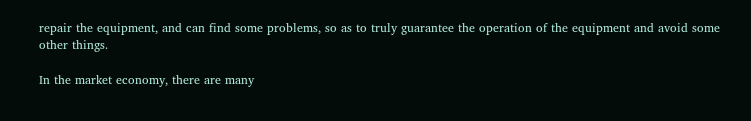repair the equipment, and can find some problems, so as to truly guarantee the operation of the equipment and avoid some other things.

In the market economy, there are many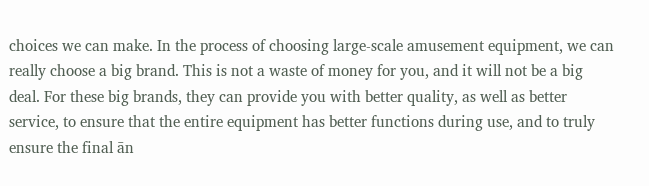choices we can make. In the process of choosing large-scale amusement equipment, we can really choose a big brand. This is not a waste of money for you, and it will not be a big deal. For these big brands, they can provide you with better quality, as well as better service, to ensure that the entire equipment has better functions during use, and to truly ensure the final ān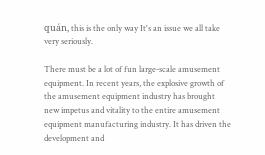quán, this is the only way It's an issue we all take very seriously.

There must be a lot of fun large-scale amusement equipment. In recent years, the explosive growth of the amusement equipment industry has brought new impetus and vitality to the entire amusement equipment manufacturing industry. It has driven the development and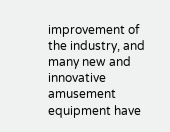improvement of the industry, and many new and innovative amusement equipment have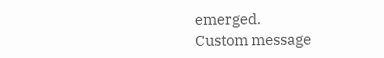emerged.
Custom message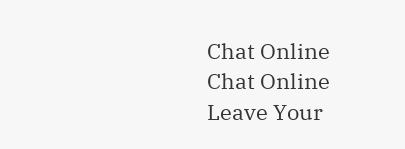Chat Online
Chat Online
Leave Your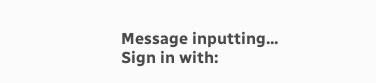Message inputting...
Sign in with: